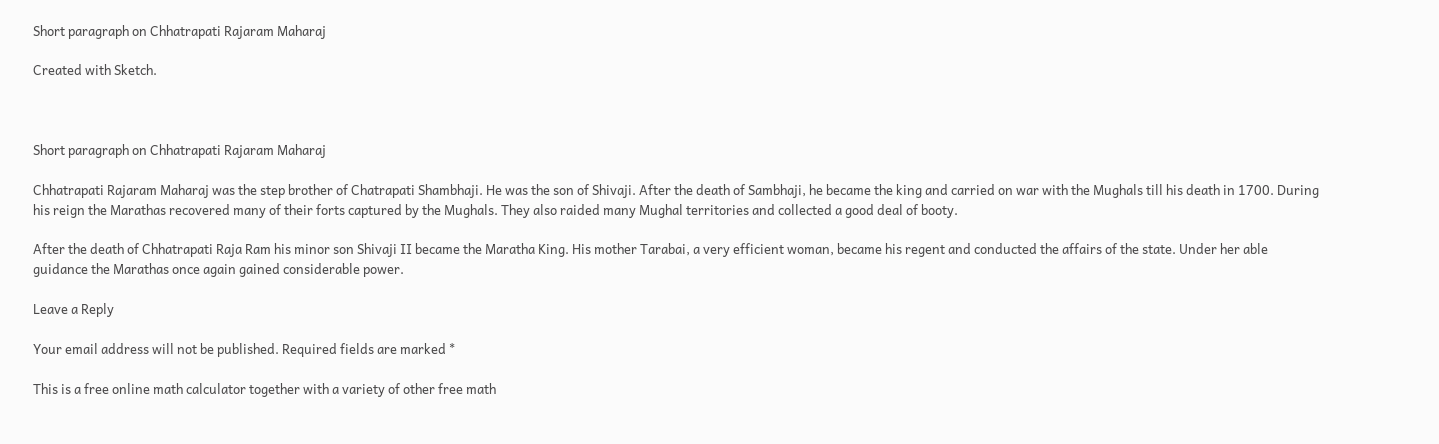Short paragraph on Chhatrapati Rajaram Maharaj

Created with Sketch.



Short paragraph on Chhatrapati Rajaram Maharaj

Chhatrapati Rajaram Maharaj was the step brother of Chatrapati Shambhaji. He was the son of Shivaji. After the death of Sambhaji, he became the king and carried on war with the Mughals till his death in 1700. During his reign the Marathas recovered many of their forts captured by the Mughals. They also raided many Mughal territories and collected a good deal of booty.

After the death of Chhatrapati Raja Ram his minor son Shivaji II became the Maratha King. His mother Tarabai, a very efficient woman, became his regent and conducted the affairs of the state. Under her able guidance the Marathas once again gained considerable power.

Leave a Reply

Your email address will not be published. Required fields are marked *

This is a free online math calculator together with a variety of other free math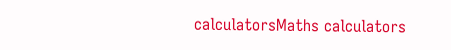calculatorsMaths calculators